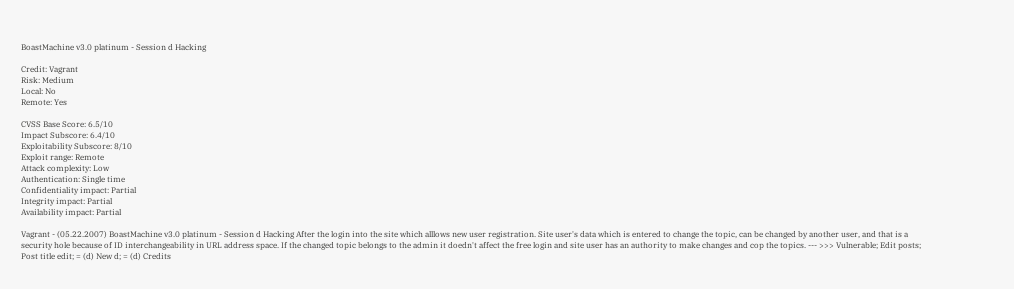BoastMachine v3.0 platinum - Session d Hacking

Credit: Vagrant
Risk: Medium
Local: No
Remote: Yes

CVSS Base Score: 6.5/10
Impact Subscore: 6.4/10
Exploitability Subscore: 8/10
Exploit range: Remote
Attack complexity: Low
Authentication: Single time
Confidentiality impact: Partial
Integrity impact: Partial
Availability impact: Partial

Vagrant - (05.22.2007) BoastMachine v3.0 platinum - Session d Hacking After the login into the site which alllows new user registration. Site user's data which is entered to change the topic, can be changed by another user, and that is a security hole because of ID interchangeability in URL address space. If the changed topic belongs to the admin it doedn't affect the free login and site user has an authority to make changes and cop the topics. --- >>> Vulnerable; Edit posts; Post title edit; = (d) New d; = (d) Credits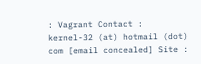: Vagrant Contact : kernel-32 (at) hotmail (dot) com [email concealed] Site :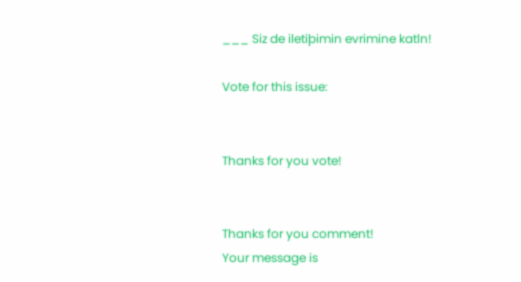___ Siz de iletiþimin evrimine katln!

Vote for this issue:


Thanks for you vote!


Thanks for you comment!
Your message is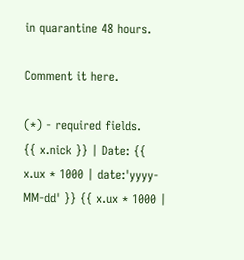in quarantine 48 hours.

Comment it here.

(*) - required fields.
{{ x.nick }} | Date: {{ x.ux * 1000 | date:'yyyy-MM-dd' }} {{ x.ux * 1000 |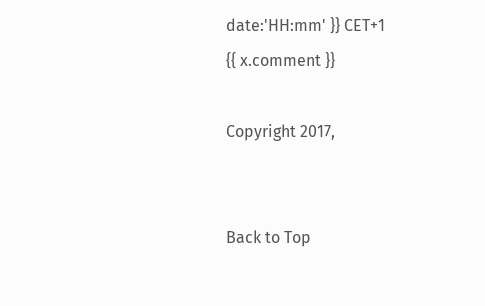date:'HH:mm' }} CET+1
{{ x.comment }}

Copyright 2017,


Back to Top